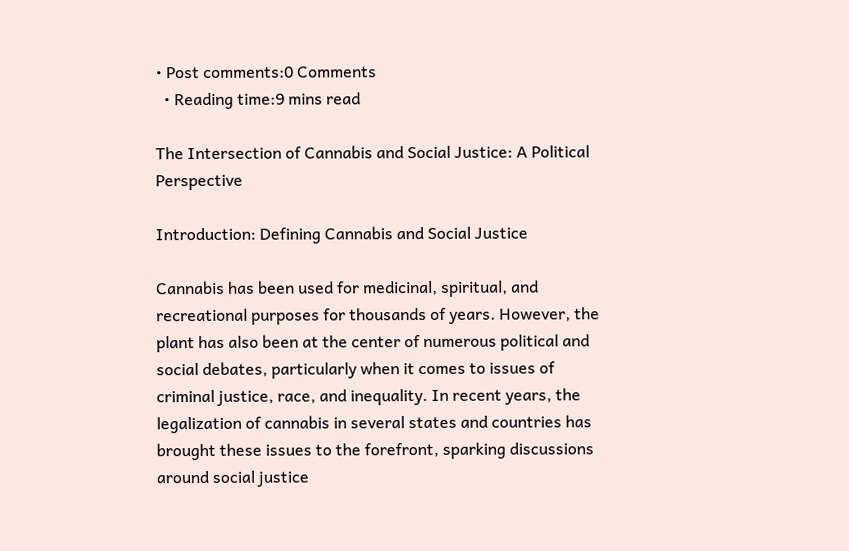• Post comments:0 Comments
  • Reading time:9 mins read

The Intersection of Cannabis and Social Justice: A Political Perspective

Introduction: Defining Cannabis and Social Justice

Cannabis has been used for medicinal, spiritual, and recreational purposes for thousands of years. However, the plant has also been at the center of numerous political and social debates, particularly when it comes to issues of criminal justice, race, and inequality. In recent years, the legalization of cannabis in several states and countries has brought these issues to the forefront, sparking discussions around social justice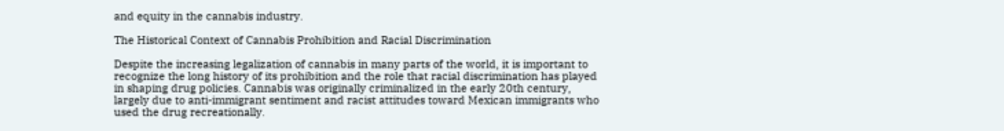and equity in the cannabis industry.

The Historical Context of Cannabis Prohibition and Racial Discrimination

Despite the increasing legalization of cannabis in many parts of the world, it is important to recognize the long history of its prohibition and the role that racial discrimination has played in shaping drug policies. Cannabis was originally criminalized in the early 20th century, largely due to anti-immigrant sentiment and racist attitudes toward Mexican immigrants who used the drug recreationally.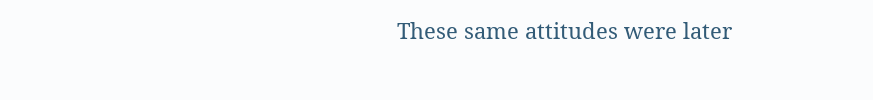These same attitudes were later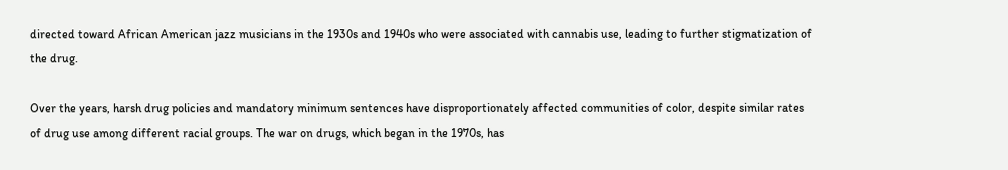directed toward African American jazz musicians in the 1930s and 1940s who were associated with cannabis use, leading to further stigmatization of the drug.

Over the years, harsh drug policies and mandatory minimum sentences have disproportionately affected communities of color, despite similar rates of drug use among different racial groups. The war on drugs, which began in the 1970s, has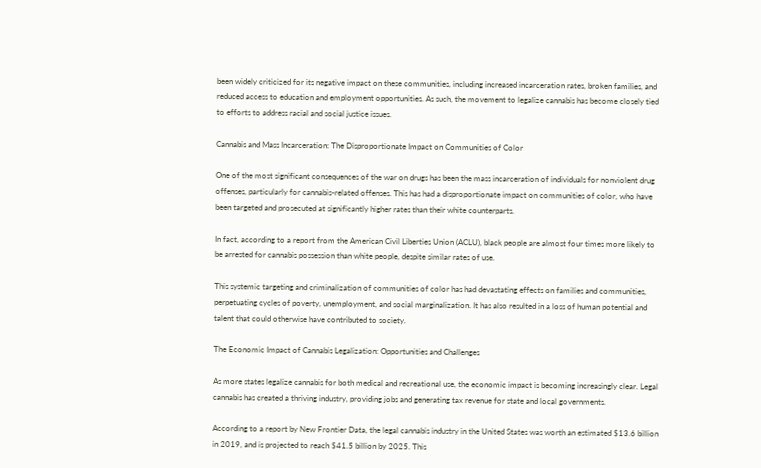been widely criticized for its negative impact on these communities, including increased incarceration rates, broken families, and reduced access to education and employment opportunities. As such, the movement to legalize cannabis has become closely tied to efforts to address racial and social justice issues.

Cannabis and Mass Incarceration: The Disproportionate Impact on Communities of Color

One of the most significant consequences of the war on drugs has been the mass incarceration of individuals for nonviolent drug offenses, particularly for cannabis-related offenses. This has had a disproportionate impact on communities of color, who have been targeted and prosecuted at significantly higher rates than their white counterparts.

In fact, according to a report from the American Civil Liberties Union (ACLU), black people are almost four times more likely to be arrested for cannabis possession than white people, despite similar rates of use.

This systemic targeting and criminalization of communities of color has had devastating effects on families and communities, perpetuating cycles of poverty, unemployment, and social marginalization. It has also resulted in a loss of human potential and talent that could otherwise have contributed to society.

The Economic Impact of Cannabis Legalization: Opportunities and Challenges

As more states legalize cannabis for both medical and recreational use, the economic impact is becoming increasingly clear. Legal cannabis has created a thriving industry, providing jobs and generating tax revenue for state and local governments.

According to a report by New Frontier Data, the legal cannabis industry in the United States was worth an estimated $13.6 billion in 2019, and is projected to reach $41.5 billion by 2025. This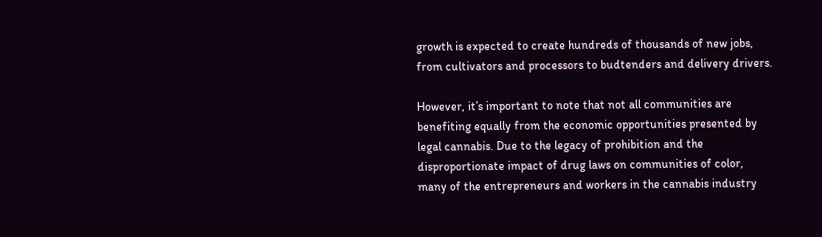growth is expected to create hundreds of thousands of new jobs, from cultivators and processors to budtenders and delivery drivers.

However, it’s important to note that not all communities are benefiting equally from the economic opportunities presented by legal cannabis. Due to the legacy of prohibition and the disproportionate impact of drug laws on communities of color, many of the entrepreneurs and workers in the cannabis industry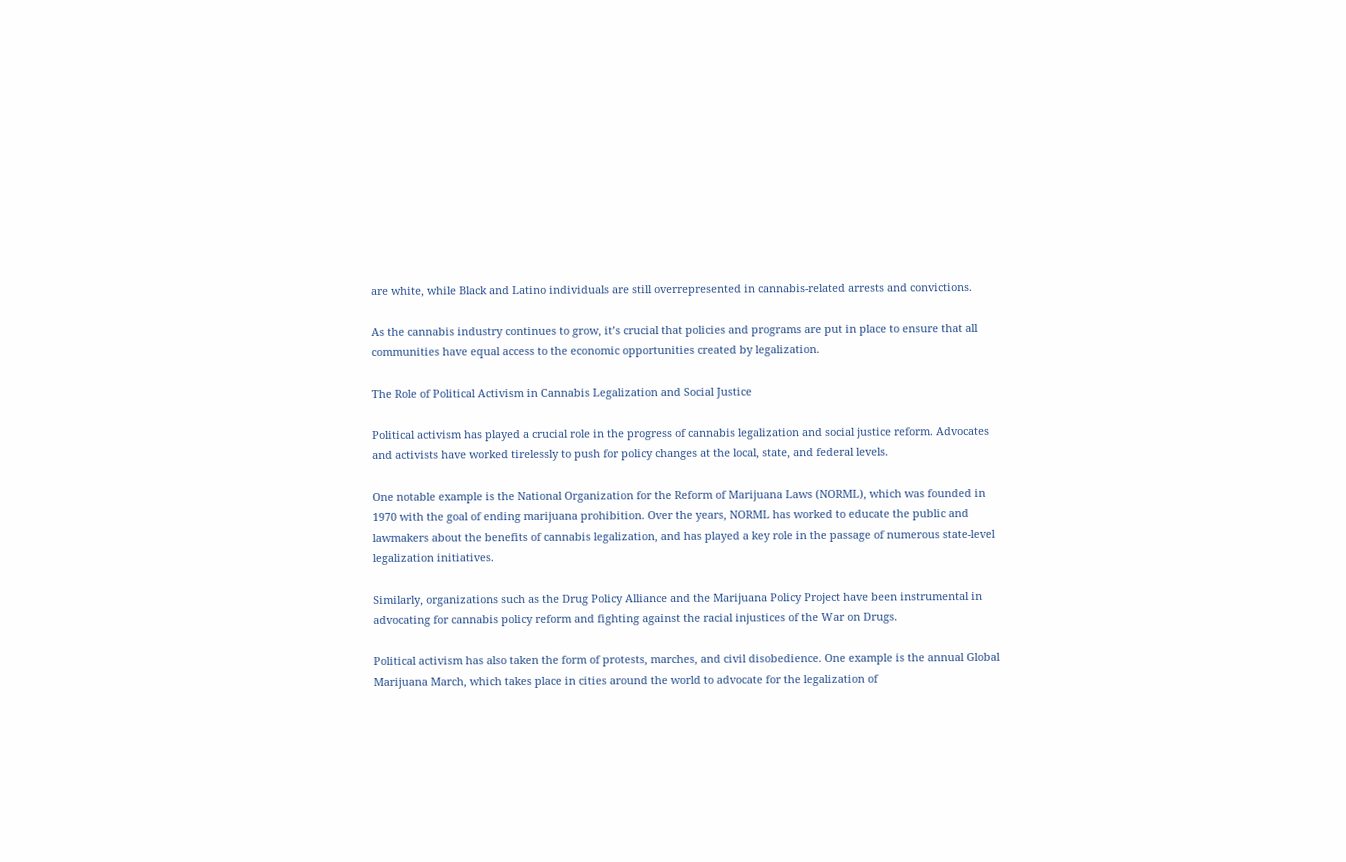are white, while Black and Latino individuals are still overrepresented in cannabis-related arrests and convictions.

As the cannabis industry continues to grow, it’s crucial that policies and programs are put in place to ensure that all communities have equal access to the economic opportunities created by legalization.

The Role of Political Activism in Cannabis Legalization and Social Justice

Political activism has played a crucial role in the progress of cannabis legalization and social justice reform. Advocates and activists have worked tirelessly to push for policy changes at the local, state, and federal levels.

One notable example is the National Organization for the Reform of Marijuana Laws (NORML), which was founded in 1970 with the goal of ending marijuana prohibition. Over the years, NORML has worked to educate the public and lawmakers about the benefits of cannabis legalization, and has played a key role in the passage of numerous state-level legalization initiatives.

Similarly, organizations such as the Drug Policy Alliance and the Marijuana Policy Project have been instrumental in advocating for cannabis policy reform and fighting against the racial injustices of the War on Drugs.

Political activism has also taken the form of protests, marches, and civil disobedience. One example is the annual Global Marijuana March, which takes place in cities around the world to advocate for the legalization of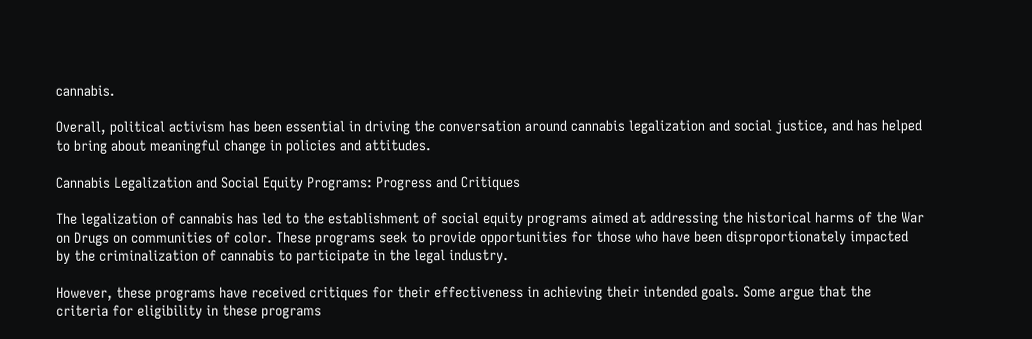cannabis.

Overall, political activism has been essential in driving the conversation around cannabis legalization and social justice, and has helped to bring about meaningful change in policies and attitudes.

Cannabis Legalization and Social Equity Programs: Progress and Critiques

The legalization of cannabis has led to the establishment of social equity programs aimed at addressing the historical harms of the War on Drugs on communities of color. These programs seek to provide opportunities for those who have been disproportionately impacted by the criminalization of cannabis to participate in the legal industry.

However, these programs have received critiques for their effectiveness in achieving their intended goals. Some argue that the criteria for eligibility in these programs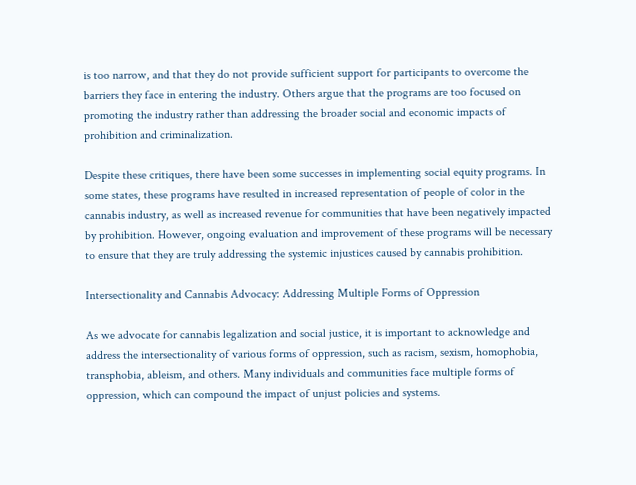is too narrow, and that they do not provide sufficient support for participants to overcome the barriers they face in entering the industry. Others argue that the programs are too focused on promoting the industry rather than addressing the broader social and economic impacts of prohibition and criminalization.

Despite these critiques, there have been some successes in implementing social equity programs. In some states, these programs have resulted in increased representation of people of color in the cannabis industry, as well as increased revenue for communities that have been negatively impacted by prohibition. However, ongoing evaluation and improvement of these programs will be necessary to ensure that they are truly addressing the systemic injustices caused by cannabis prohibition.

Intersectionality and Cannabis Advocacy: Addressing Multiple Forms of Oppression

As we advocate for cannabis legalization and social justice, it is important to acknowledge and address the intersectionality of various forms of oppression, such as racism, sexism, homophobia, transphobia, ableism, and others. Many individuals and communities face multiple forms of oppression, which can compound the impact of unjust policies and systems.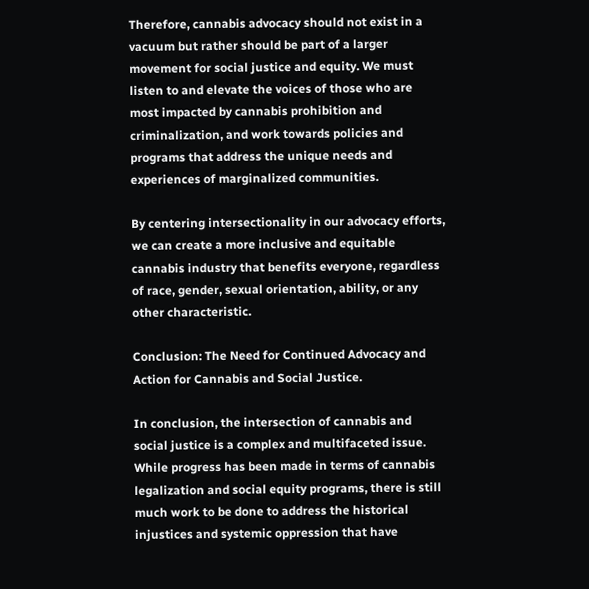Therefore, cannabis advocacy should not exist in a vacuum but rather should be part of a larger movement for social justice and equity. We must listen to and elevate the voices of those who are most impacted by cannabis prohibition and criminalization, and work towards policies and programs that address the unique needs and experiences of marginalized communities.

By centering intersectionality in our advocacy efforts, we can create a more inclusive and equitable cannabis industry that benefits everyone, regardless of race, gender, sexual orientation, ability, or any other characteristic.

Conclusion: The Need for Continued Advocacy and Action for Cannabis and Social Justice.

In conclusion, the intersection of cannabis and social justice is a complex and multifaceted issue. While progress has been made in terms of cannabis legalization and social equity programs, there is still much work to be done to address the historical injustices and systemic oppression that have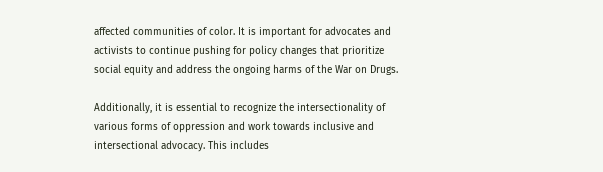affected communities of color. It is important for advocates and activists to continue pushing for policy changes that prioritize social equity and address the ongoing harms of the War on Drugs.

Additionally, it is essential to recognize the intersectionality of various forms of oppression and work towards inclusive and intersectional advocacy. This includes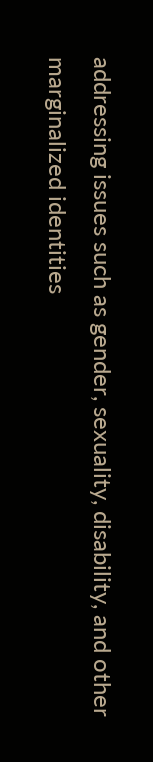addressing issues such as gender, sexuality, disability, and other marginalized identities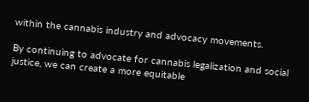within the cannabis industry and advocacy movements.

By continuing to advocate for cannabis legalization and social justice, we can create a more equitable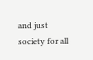and just society for all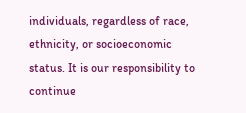individuals, regardless of race, ethnicity, or socioeconomic status. It is our responsibility to continue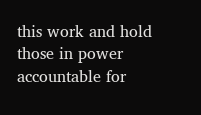this work and hold those in power accountable for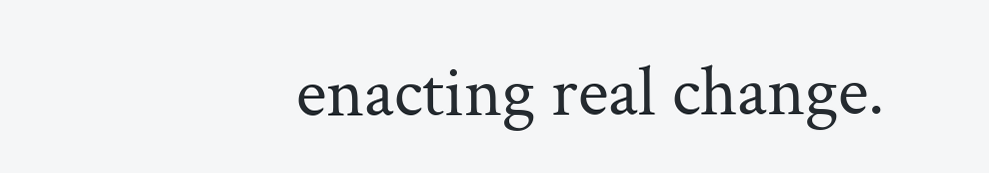enacting real change.